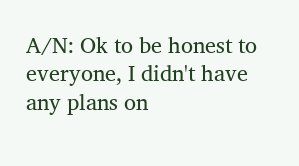A/N: Ok to be honest to everyone, I didn't have any plans on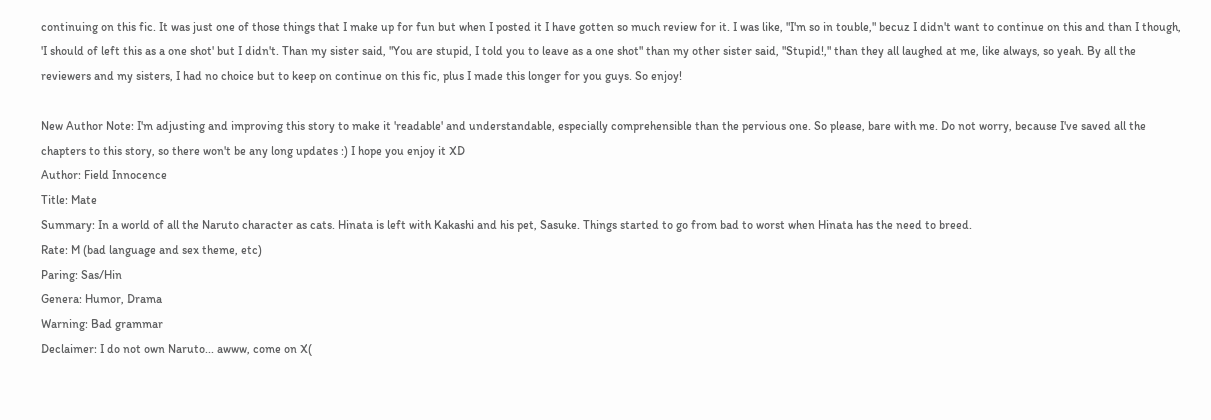continuing on this fic. It was just one of those things that I make up for fun but when I posted it I have gotten so much review for it. I was like, "I'm so in touble," becuz I didn't want to continue on this and than I though, 'I should of left this as a one shot' but I didn't. Than my sister said, "You are stupid, I told you to leave as a one shot" than my other sister said, "Stupid!," than they all laughed at me, like always, so yeah. By all the reviewers and my sisters, I had no choice but to keep on continue on this fic, plus I made this longer for you guys. So enjoy!

New Author Note: I'm adjusting and improving this story to make it 'readable' and understandable, especially comprehensible than the pervious one. So please, bare with me. Do not worry, because I've saved all the chapters to this story, so there won't be any long updates :) I hope you enjoy it XD
Author: Field Innocence
Title: Mate
Summary: In a world of all the Naruto character as cats. Hinata is left with Kakashi and his pet, Sasuke. Things started to go from bad to worst when Hinata has the need to breed.
Rate: M (bad language and sex theme, etc)
Paring: Sas/Hin
Genera: Humor, Drama
Warning: Bad grammar
Declaimer: I do not own Naruto... awww, come on X(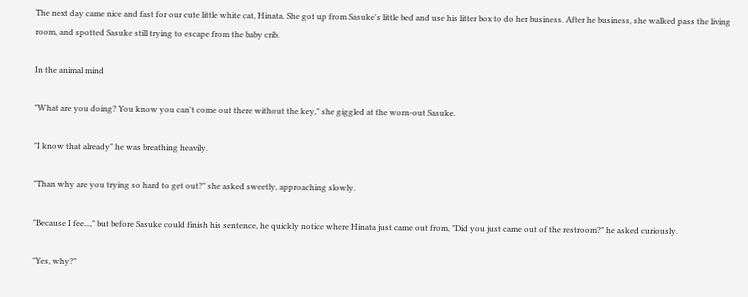The next day came nice and fast for our cute little white cat, Hinata. She got up from Sasuke's little bed and use his litter box to do her business. After he business, she walked pass the living room, and spotted Sasuke still trying to escape from the baby crib.

In the animal mind

"What are you doing? You know you can't come out there without the key," she giggled at the worn-out Sasuke.

"I know that already" he was breathing heavily.

"Than why are you trying so hard to get out?" she asked sweetly, approaching slowly.

"Because I fee...," but before Sasuke could finish his sentence, he quickly notice where Hinata just came out from, "Did you just came out of the restroom?" he asked curiously.

"Yes, why?"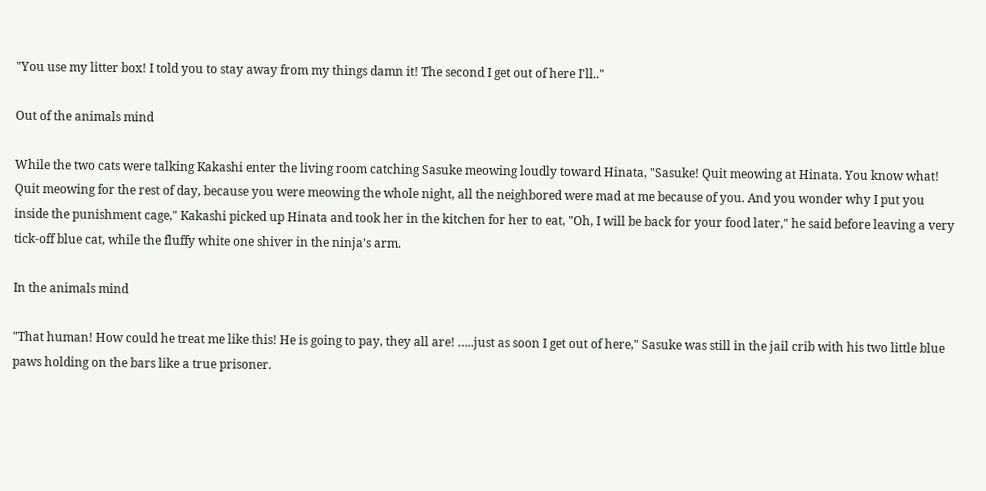"You use my litter box! I told you to stay away from my things damn it! The second I get out of here I'll.."

Out of the animals mind

While the two cats were talking Kakashi enter the living room catching Sasuke meowing loudly toward Hinata, "Sasuke! Quit meowing at Hinata. You know what! Quit meowing for the rest of day, because you were meowing the whole night, all the neighbored were mad at me because of you. And you wonder why I put you inside the punishment cage," Kakashi picked up Hinata and took her in the kitchen for her to eat, "Oh, I will be back for your food later," he said before leaving a very tick-off blue cat, while the fluffy white one shiver in the ninja's arm.

In the animals mind

"That human! How could he treat me like this! He is going to pay, they all are! …..just as soon I get out of here," Sasuke was still in the jail crib with his two little blue paws holding on the bars like a true prisoner.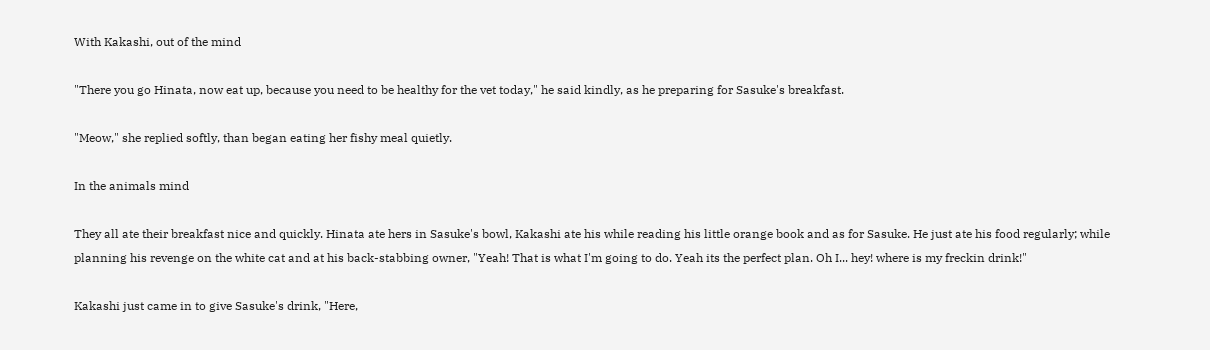With Kakashi, out of the mind

"There you go Hinata, now eat up, because you need to be healthy for the vet today," he said kindly, as he preparing for Sasuke's breakfast.

"Meow," she replied softly, than began eating her fishy meal quietly.

In the animals mind

They all ate their breakfast nice and quickly. Hinata ate hers in Sasuke's bowl, Kakashi ate his while reading his little orange book and as for Sasuke. He just ate his food regularly; while planning his revenge on the white cat and at his back-stabbing owner, "Yeah! That is what I'm going to do. Yeah its the perfect plan. Oh I... hey! where is my freckin drink!"

Kakashi just came in to give Sasuke's drink, "Here,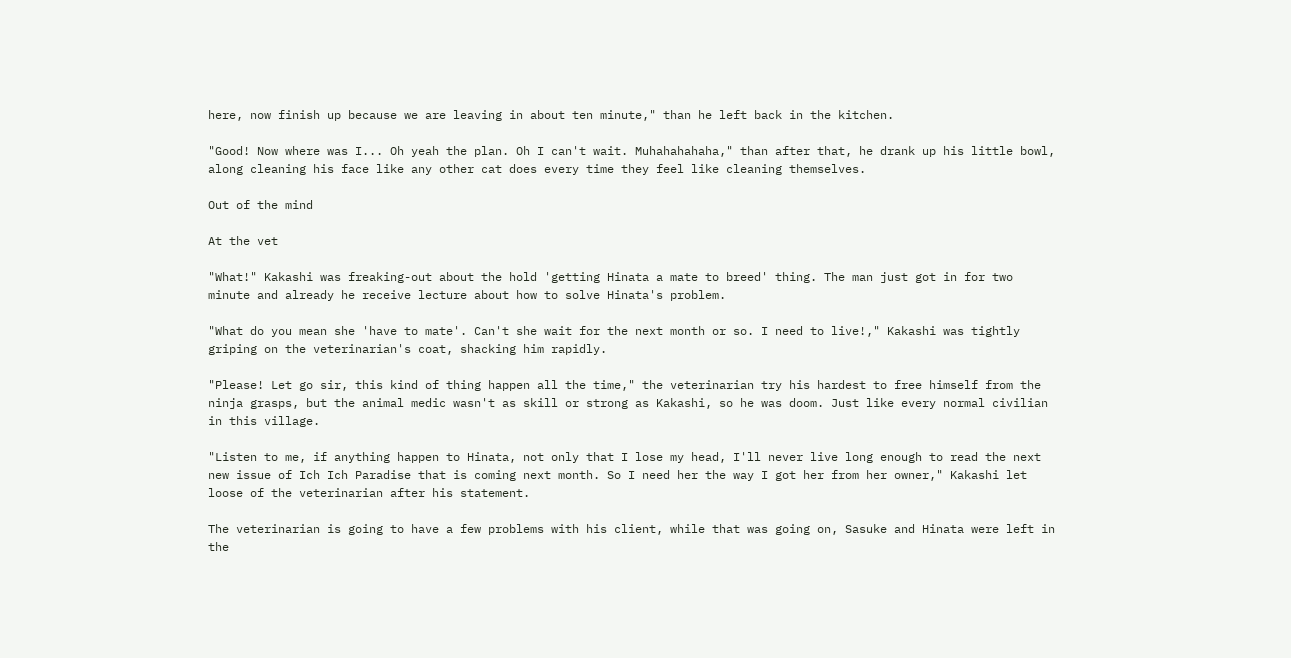here, now finish up because we are leaving in about ten minute," than he left back in the kitchen.

"Good! Now where was I... Oh yeah the plan. Oh I can't wait. Muhahahahaha," than after that, he drank up his little bowl, along cleaning his face like any other cat does every time they feel like cleaning themselves.

Out of the mind

At the vet

"What!" Kakashi was freaking-out about the hold 'getting Hinata a mate to breed' thing. The man just got in for two minute and already he receive lecture about how to solve Hinata's problem.

"What do you mean she 'have to mate'. Can't she wait for the next month or so. I need to live!," Kakashi was tightly griping on the veterinarian's coat, shacking him rapidly.

"Please! Let go sir, this kind of thing happen all the time," the veterinarian try his hardest to free himself from the ninja grasps, but the animal medic wasn't as skill or strong as Kakashi, so he was doom. Just like every normal civilian in this village.

"Listen to me, if anything happen to Hinata, not only that I lose my head, I'll never live long enough to read the next new issue of Ich Ich Paradise that is coming next month. So I need her the way I got her from her owner," Kakashi let loose of the veterinarian after his statement.

The veterinarian is going to have a few problems with his client, while that was going on, Sasuke and Hinata were left in the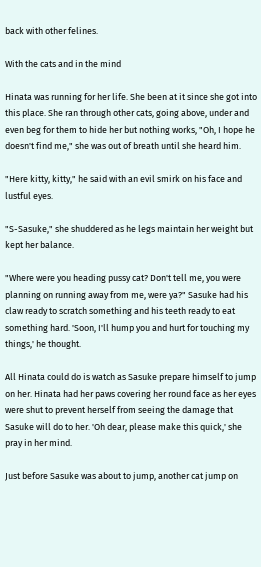back with other felines.

With the cats and in the mind

Hinata was running for her life. She been at it since she got into this place. She ran through other cats, going above, under and even beg for them to hide her but nothing works, "Oh, I hope he doesn't find me," she was out of breath until she heard him.

"Here kitty, kitty," he said with an evil smirk on his face and lustful eyes.

"S-Sasuke," she shuddered as he legs maintain her weight but kept her balance.

"Where were you heading pussy cat? Don't tell me, you were planning on running away from me, were ya?" Sasuke had his claw ready to scratch something and his teeth ready to eat something hard. 'Soon, I'll hump you and hurt for touching my things,' he thought.

All Hinata could do is watch as Sasuke prepare himself to jump on her. Hinata had her paws covering her round face as her eyes were shut to prevent herself from seeing the damage that Sasuke will do to her. 'Oh dear, please make this quick,' she pray in her mind.

Just before Sasuke was about to jump, another cat jump on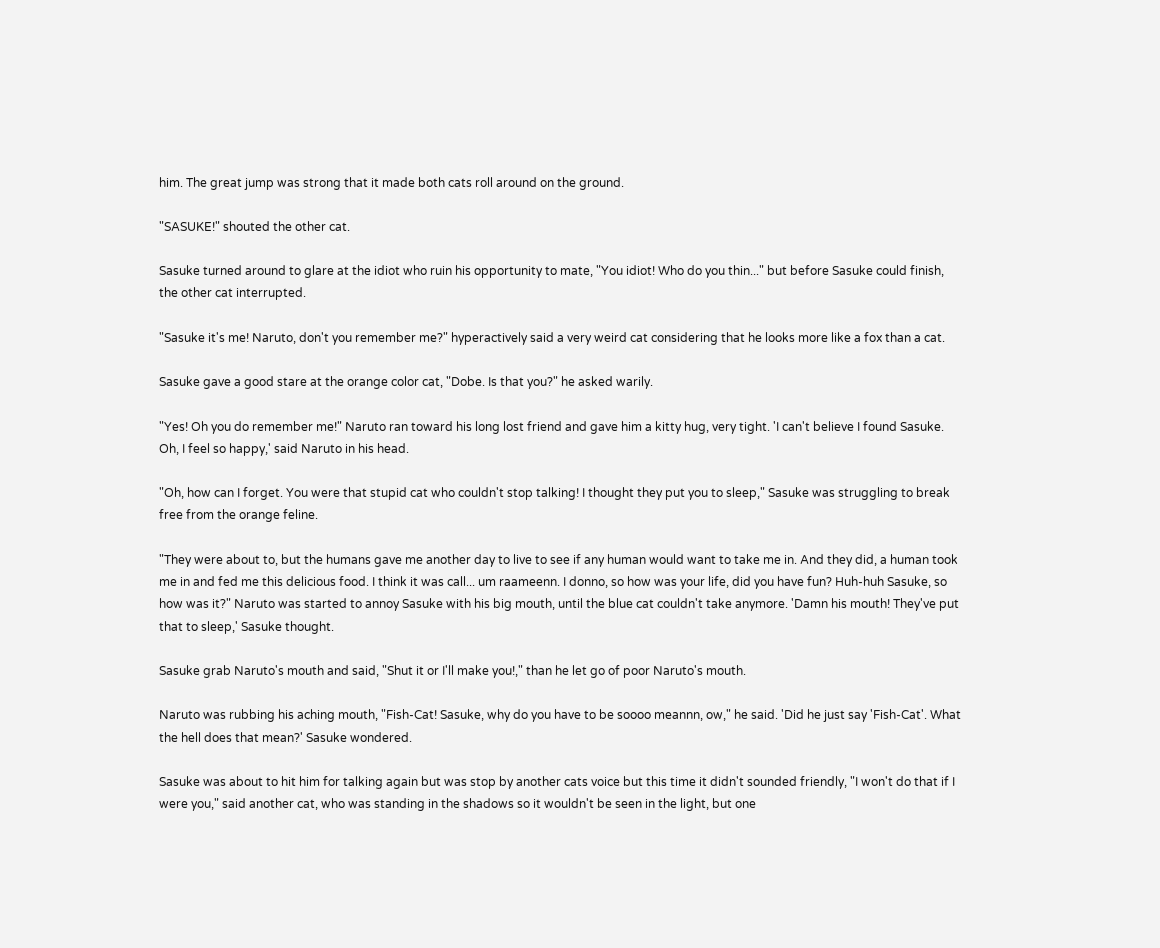him. The great jump was strong that it made both cats roll around on the ground.

"SASUKE!" shouted the other cat.

Sasuke turned around to glare at the idiot who ruin his opportunity to mate, "You idiot! Who do you thin..." but before Sasuke could finish, the other cat interrupted.

"Sasuke it's me! Naruto, don't you remember me?" hyperactively said a very weird cat considering that he looks more like a fox than a cat.

Sasuke gave a good stare at the orange color cat, "Dobe. Is that you?" he asked warily.

"Yes! Oh you do remember me!" Naruto ran toward his long lost friend and gave him a kitty hug, very tight. 'I can't believe I found Sasuke. Oh, I feel so happy,' said Naruto in his head.

"Oh, how can I forget. You were that stupid cat who couldn't stop talking! I thought they put you to sleep," Sasuke was struggling to break free from the orange feline.

"They were about to, but the humans gave me another day to live to see if any human would want to take me in. And they did, a human took me in and fed me this delicious food. I think it was call... um raameenn. I donno, so how was your life, did you have fun? Huh-huh Sasuke, so how was it?" Naruto was started to annoy Sasuke with his big mouth, until the blue cat couldn't take anymore. 'Damn his mouth! They've put that to sleep,' Sasuke thought.

Sasuke grab Naruto's mouth and said, "Shut it or I'll make you!," than he let go of poor Naruto's mouth.

Naruto was rubbing his aching mouth, "Fish-Cat! Sasuke, why do you have to be soooo meannn, ow," he said. 'Did he just say 'Fish-Cat'. What the hell does that mean?' Sasuke wondered.

Sasuke was about to hit him for talking again but was stop by another cats voice but this time it didn't sounded friendly, "I won't do that if I were you," said another cat, who was standing in the shadows so it wouldn't be seen in the light, but one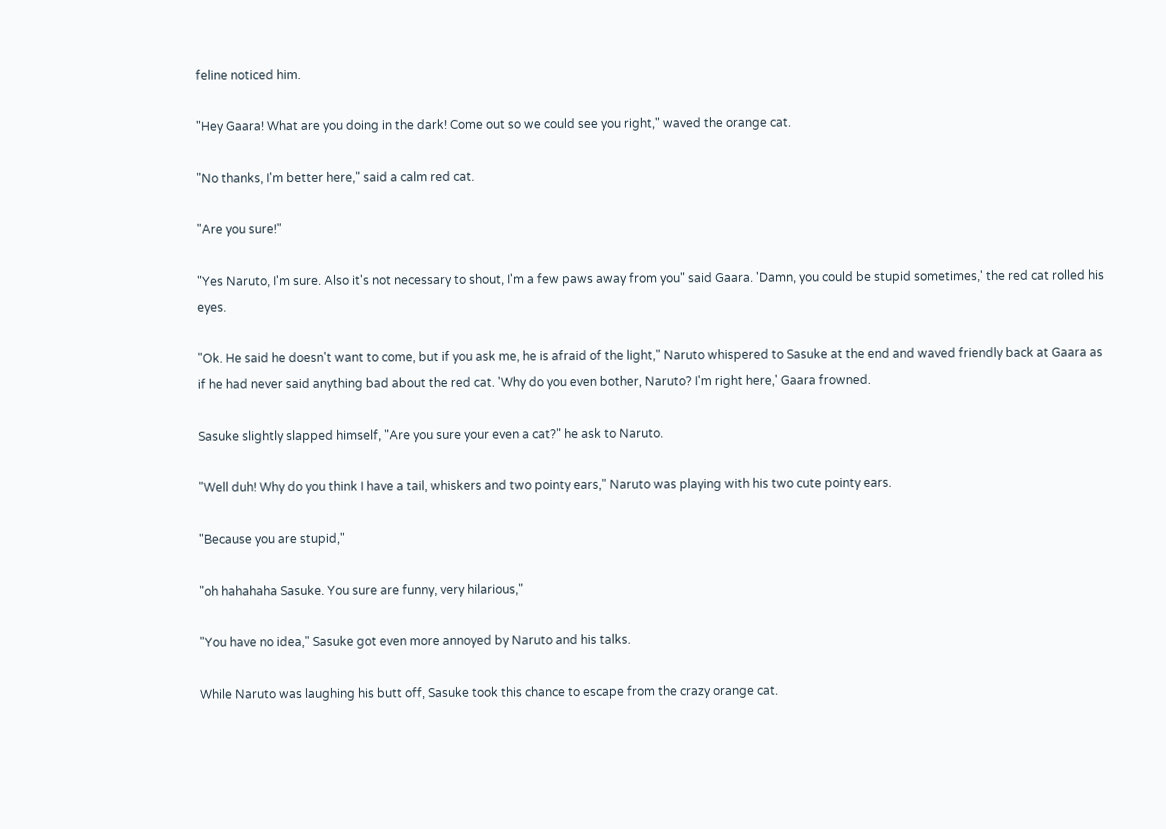feline noticed him.

"Hey Gaara! What are you doing in the dark! Come out so we could see you right," waved the orange cat.

"No thanks, I'm better here," said a calm red cat.

"Are you sure!"

"Yes Naruto, I'm sure. Also it's not necessary to shout, I'm a few paws away from you" said Gaara. 'Damn, you could be stupid sometimes,' the red cat rolled his eyes.

"Ok. He said he doesn't want to come, but if you ask me, he is afraid of the light," Naruto whispered to Sasuke at the end and waved friendly back at Gaara as if he had never said anything bad about the red cat. 'Why do you even bother, Naruto? I'm right here,' Gaara frowned.

Sasuke slightly slapped himself, "Are you sure your even a cat?" he ask to Naruto.

"Well duh! Why do you think I have a tail, whiskers and two pointy ears," Naruto was playing with his two cute pointy ears.

"Because you are stupid,"

"oh hahahaha Sasuke. You sure are funny, very hilarious,"

"You have no idea," Sasuke got even more annoyed by Naruto and his talks.

While Naruto was laughing his butt off, Sasuke took this chance to escape from the crazy orange cat.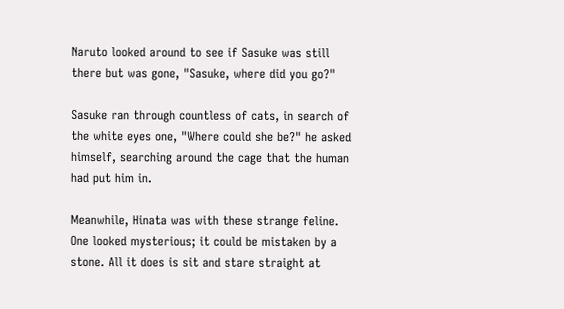Naruto looked around to see if Sasuke was still there but was gone, "Sasuke, where did you go?"

Sasuke ran through countless of cats, in search of the white eyes one, "Where could she be?" he asked himself, searching around the cage that the human had put him in.

Meanwhile, Hinata was with these strange feline. One looked mysterious; it could be mistaken by a stone. All it does is sit and stare straight at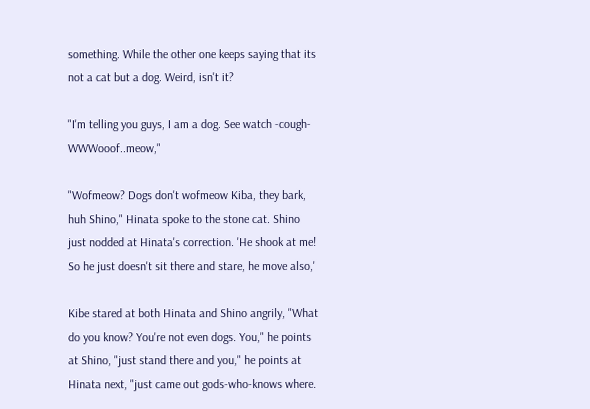something. While the other one keeps saying that its not a cat but a dog. Weird, isn't it?

"I'm telling you guys, I am a dog. See watch -cough- WWWooof..meow,"

"Wofmeow? Dogs don't wofmeow Kiba, they bark, huh Shino," Hinata spoke to the stone cat. Shino just nodded at Hinata's correction. 'He shook at me! So he just doesn't sit there and stare, he move also,'

Kibe stared at both Hinata and Shino angrily, "What do you know? You're not even dogs. You," he points at Shino, "just stand there and you," he points at Hinata next, "just came out gods-who-knows where.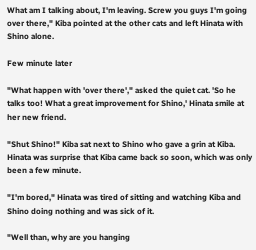What am I talking about, I'm leaving. Screw you guys I'm going over there," Kiba pointed at the other cats and left Hinata with Shino alone.

Few minute later

"What happen with 'over there'," asked the quiet cat. 'So he talks too! What a great improvement for Shino,' Hinata smile at her new friend.

"Shut Shino!" Kiba sat next to Shino who gave a grin at Kiba. Hinata was surprise that Kiba came back so soon, which was only been a few minute.

"I'm bored," Hinata was tired of sitting and watching Kiba and Shino doing nothing and was sick of it.

"Well than, why are you hanging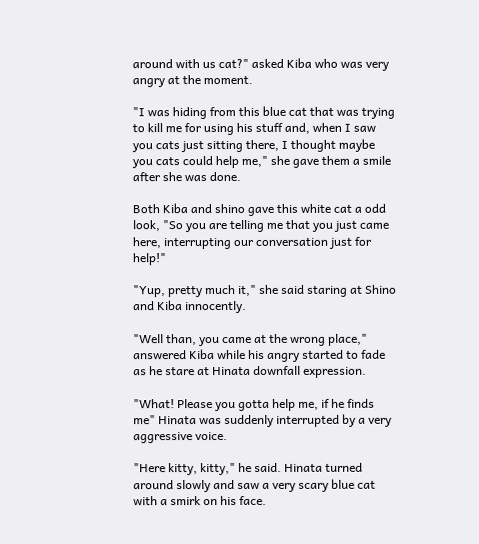around with us cat?" asked Kiba who was very angry at the moment.

"I was hiding from this blue cat that was trying to kill me for using his stuff and, when I saw you cats just sitting there, I thought maybe you cats could help me," she gave them a smile after she was done.

Both Kiba and shino gave this white cat a odd look, "So you are telling me that you just came here, interrupting our conversation just for help!"

"Yup, pretty much it," she said staring at Shino and Kiba innocently.

"Well than, you came at the wrong place," answered Kiba while his angry started to fade as he stare at Hinata downfall expression.

"What! Please you gotta help me, if he finds me" Hinata was suddenly interrupted by a very aggressive voice.

"Here kitty, kitty," he said. Hinata turned around slowly and saw a very scary blue cat with a smirk on his face.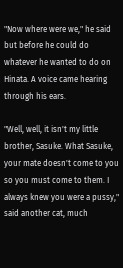"Now where were we," he said but before he could do whatever he wanted to do on Hinata. A voice came hearing through his ears.

"Well, well, it isn't my little brother, Sasuke. What Sasuke, your mate doesn't come to you so you must come to them. I always knew you were a pussy," said another cat, much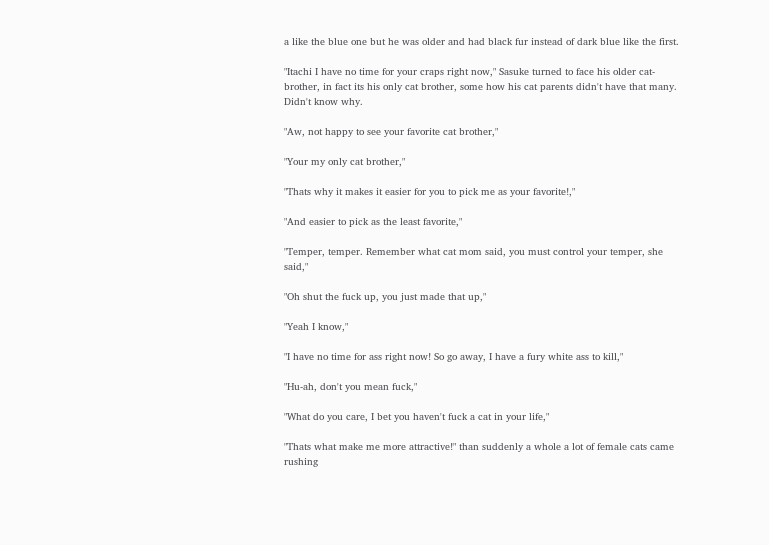a like the blue one but he was older and had black fur instead of dark blue like the first.

"Itachi I have no time for your craps right now," Sasuke turned to face his older cat-brother, in fact its his only cat brother, some how his cat parents didn't have that many. Didn't know why.

"Aw, not happy to see your favorite cat brother,"

"Your my only cat brother,"

"Thats why it makes it easier for you to pick me as your favorite!,"

"And easier to pick as the least favorite,"

"Temper, temper. Remember what cat mom said, you must control your temper, she said,"

"Oh shut the fuck up, you just made that up,"

"Yeah I know,"

"I have no time for ass right now! So go away, I have a fury white ass to kill,"

"Hu-ah, don't you mean fuck,"

"What do you care, I bet you haven't fuck a cat in your life,"

"Thats what make me more attractive!" than suddenly a whole a lot of female cats came rushing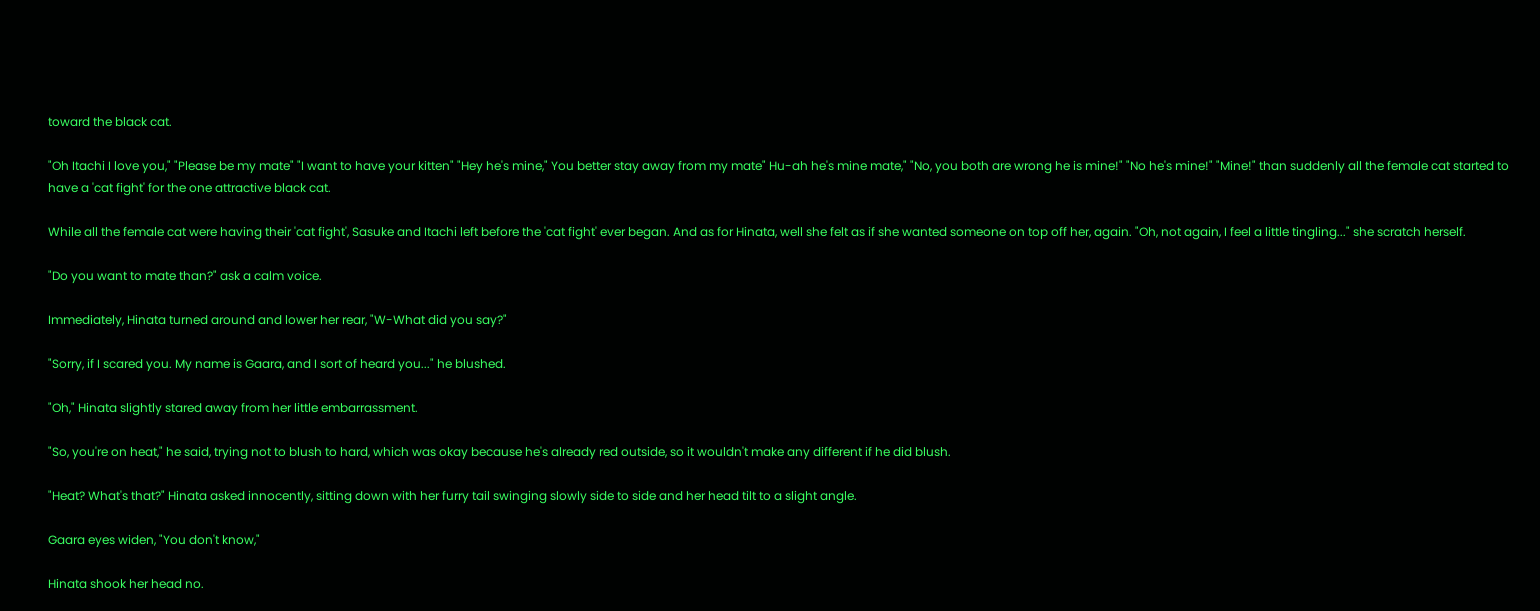toward the black cat.

"Oh Itachi I love you," "Please be my mate" "I want to have your kitten" "Hey he's mine," You better stay away from my mate" Hu-ah he's mine mate," "No, you both are wrong he is mine!" "No he's mine!" "Mine!" than suddenly all the female cat started to have a 'cat fight' for the one attractive black cat.

While all the female cat were having their 'cat fight', Sasuke and Itachi left before the 'cat fight' ever began. And as for Hinata, well she felt as if she wanted someone on top off her, again. "Oh, not again, I feel a little tingling..." she scratch herself.

"Do you want to mate than?" ask a calm voice.

Immediately, Hinata turned around and lower her rear, "W-What did you say?"

"Sorry, if I scared you. My name is Gaara, and I sort of heard you..." he blushed.

"Oh," Hinata slightly stared away from her little embarrassment.

"So, you're on heat," he said, trying not to blush to hard, which was okay because he's already red outside, so it wouldn't make any different if he did blush.

"Heat? What's that?" Hinata asked innocently, sitting down with her furry tail swinging slowly side to side and her head tilt to a slight angle.

Gaara eyes widen, "You don't know,"

Hinata shook her head no.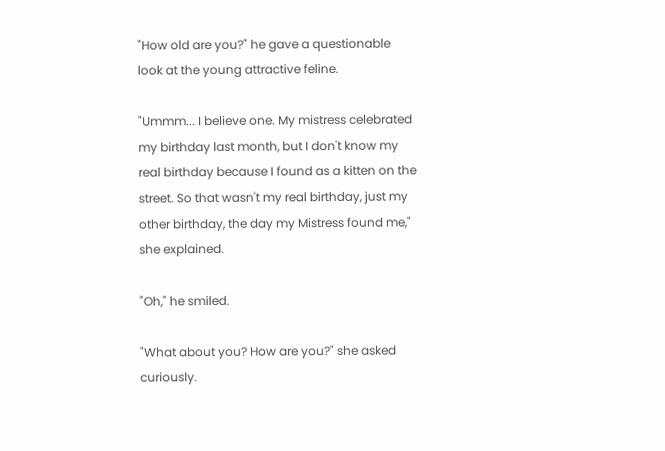"How old are you?" he gave a questionable look at the young attractive feline.

"Ummm... I believe one. My mistress celebrated my birthday last month, but I don't know my real birthday because I found as a kitten on the street. So that wasn't my real birthday, just my other birthday, the day my Mistress found me," she explained.

"Oh," he smiled.

"What about you? How are you?" she asked curiously.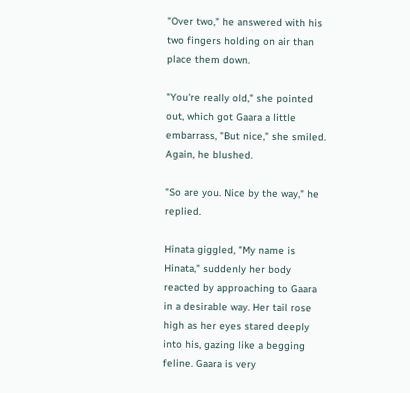"Over two," he answered with his two fingers holding on air than place them down.

"You're really old," she pointed out, which got Gaara a little embarrass, "But nice," she smiled. Again, he blushed.

"So are you. Nice by the way," he replied.

Hinata giggled, "My name is Hinata," suddenly her body reacted by approaching to Gaara in a desirable way. Her tail rose high as her eyes stared deeply into his, gazing like a begging feline. Gaara is very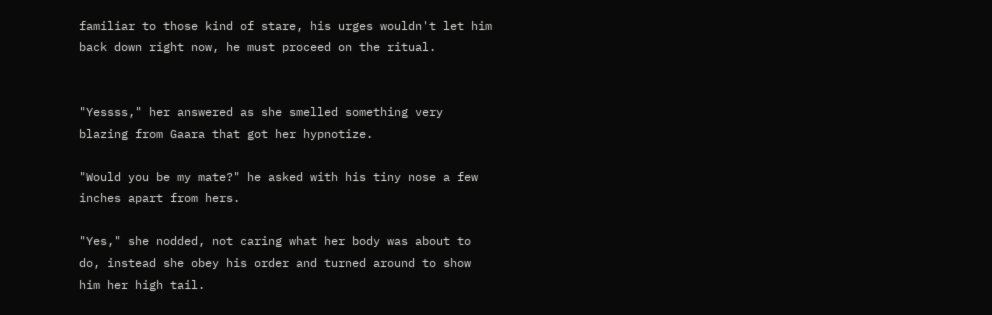familiar to those kind of stare, his urges wouldn't let him back down right now, he must proceed on the ritual.


"Yessss," her answered as she smelled something very blazing from Gaara that got her hypnotize.

"Would you be my mate?" he asked with his tiny nose a few inches apart from hers.

"Yes," she nodded, not caring what her body was about to do, instead she obey his order and turned around to show him her high tail.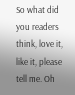So what did you readers think, love it, like it, please tell me. Oh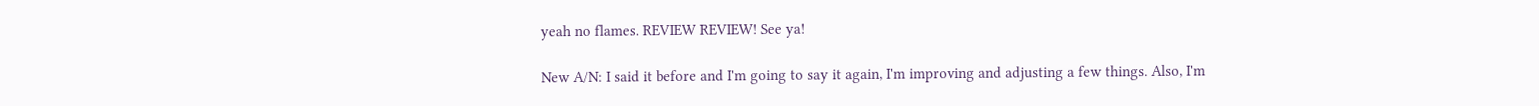yeah no flames. REVIEW REVIEW! See ya!

New A/N: I said it before and I'm going to say it again, I'm improving and adjusting a few things. Also, I'm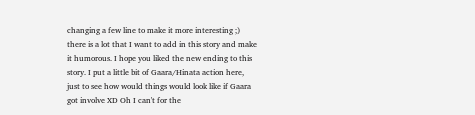changing a few line to make it more interesting ;) there is a lot that I want to add in this story and make it humorous. I hope you liked the new ending to this story. I put a little bit of Gaara/Hinata action here, just to see how would things would look like if Gaara got involve XD Oh I can't for the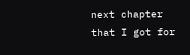next chapter that I got for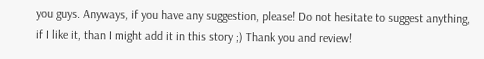you guys. Anyways, if you have any suggestion, please! Do not hesitate to suggest anything, if I like it, than I might add it in this story ;) Thank you and review!